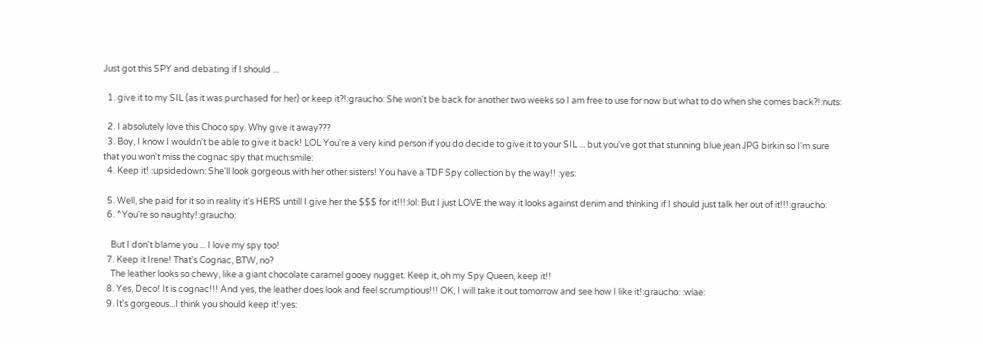Just got this SPY and debating if I should ...

  1. give it to my SIL (as it was purchased for her) or keep it?!:graucho: She won't be back for another two weeks so I am free to use for now but what to do when she comes back?!:nuts:

  2. I absolutely love this Choco spy. Why give it away???
  3. Boy, I know I wouldn't be able to give it back! LOL You're a very kind person if you do decide to give it to your SIL ... but you've got that stunning blue jean JPG birkin so I'm sure that you won't miss the cognac spy that much:smile:
  4. Keep it! :upsidedown: She'll look gorgeous with her other sisters! You have a TDF Spy collection by the way!! :yes:

  5. Well, she paid for it so in reality it's HERS untill I give her the $$$ for it!!!:lol: But I just LOVE the way it looks against denim and thinking if I should just talk her out of it!!!:graucho:
  6. ^You're so naughty!:graucho:

    But I don't blame you ... I love my spy too!
  7. Keep it Irene! That's Cognac, BTW, no?
    The leather looks so chewy, like a giant chocolate caramel gooey nugget. Keep it, oh my Spy Queen, keep it!!
  8. Yes, Deco! It is cognac!!! And yes, the leather does look and feel scrumptious!!! OK, I will take it out tomorrow and see how I like it!:graucho: :wlae:
  9. It's gorgeous...I think you should keep it!:yes: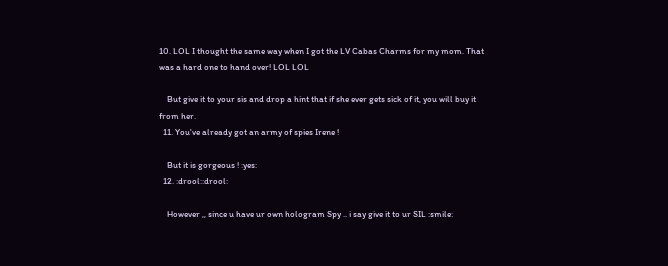10. LOL I thought the same way when I got the LV Cabas Charms for my mom. That was a hard one to hand over! LOL LOL

    But give it to your sis and drop a hint that if she ever gets sick of it, you will buy it from her.
  11. You've already got an army of spies Irene !

    But it is gorgeous ! :yes:
  12. :drool::drool:

    However ,, since u have ur own hologram Spy .. i say give it to ur SIL :smile: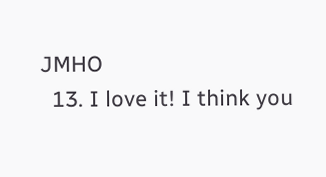JMHO
  13. I love it! I think you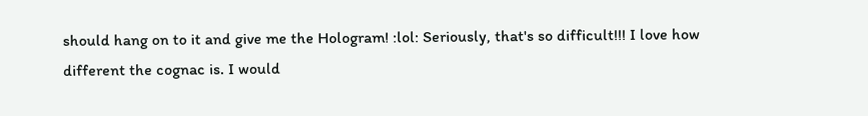should hang on to it and give me the Hologram! :lol: Seriously, that's so difficult!!! I love how different the cognac is. I would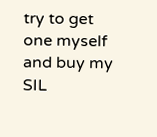try to get one myself and buy my SIL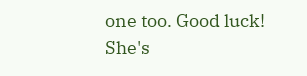one too. Good luck! She's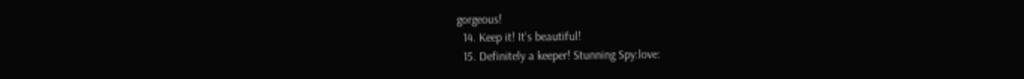gorgeous!
  14. Keep it! It's beautiful!
  15. Definitely a keeper! Stunning Spy:love: